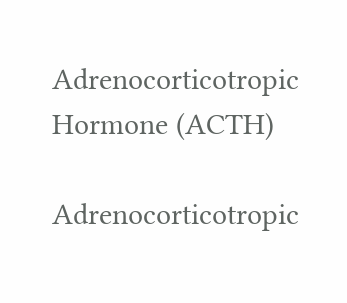Adrenocorticotropic Hormone (ACTH)

Adrenocorticotropic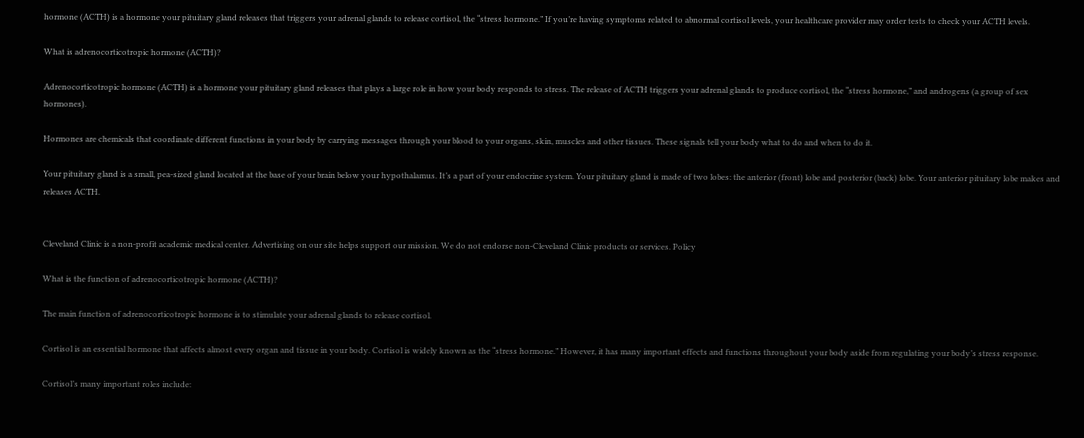hormone (ACTH) is a hormone your pituitary gland releases that triggers your adrenal glands to release cortisol, the “stress hormone.” If you’re having symptoms related to abnormal cortisol levels, your healthcare provider may order tests to check your ACTH levels.

What is adrenocorticotropic hormone (ACTH)?

Adrenocorticotropic hormone (ACTH) is a hormone your pituitary gland releases that plays a large role in how your body responds to stress. The release of ACTH triggers your adrenal glands to produce cortisol, the “stress hormone,” and androgens (a group of sex hormones).

Hormones are chemicals that coordinate different functions in your body by carrying messages through your blood to your organs, skin, muscles and other tissues. These signals tell your body what to do and when to do it.

Your pituitary gland is a small, pea-sized gland located at the base of your brain below your hypothalamus. It’s a part of your endocrine system. Your pituitary gland is made of two lobes: the anterior (front) lobe and posterior (back) lobe. Your anterior pituitary lobe makes and releases ACTH.


Cleveland Clinic is a non-profit academic medical center. Advertising on our site helps support our mission. We do not endorse non-Cleveland Clinic products or services. Policy

What is the function of adrenocorticotropic hormone (ACTH)?

The main function of adrenocorticotropic hormone is to stimulate your adrenal glands to release cortisol.

Cortisol is an essential hormone that affects almost every organ and tissue in your body. Cortisol is widely known as the “stress hormone.” However, it has many important effects and functions throughout your body aside from regulating your body’s stress response.

Cortisol’s many important roles include: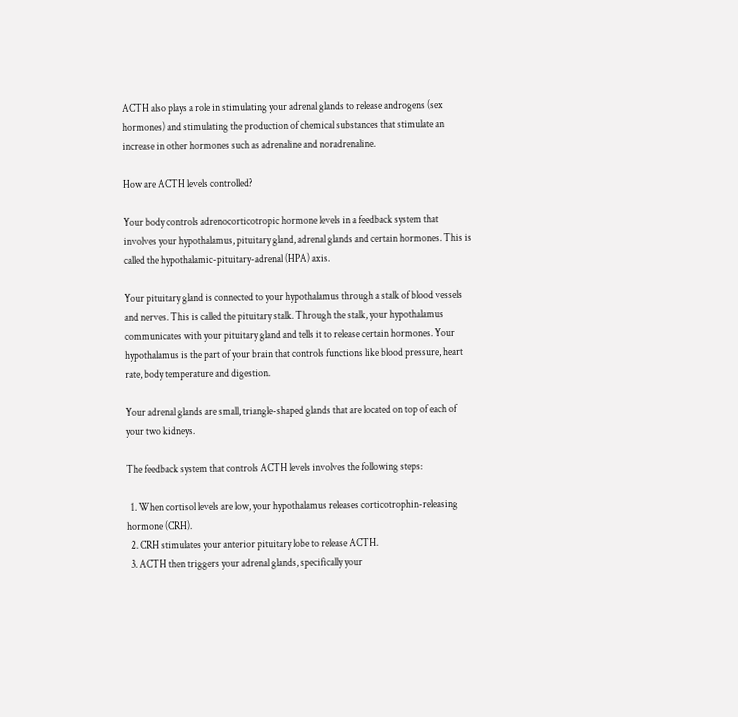ACTH also plays a role in stimulating your adrenal glands to release androgens (sex hormones) and stimulating the production of chemical substances that stimulate an increase in other hormones such as adrenaline and noradrenaline.

How are ACTH levels controlled?

Your body controls adrenocorticotropic hormone levels in a feedback system that involves your hypothalamus, pituitary gland, adrenal glands and certain hormones. This is called the hypothalamic-pituitary-adrenal (HPA) axis.

Your pituitary gland is connected to your hypothalamus through a stalk of blood vessels and nerves. This is called the pituitary stalk. Through the stalk, your hypothalamus communicates with your pituitary gland and tells it to release certain hormones. Your hypothalamus is the part of your brain that controls functions like blood pressure, heart rate, body temperature and digestion.

Your adrenal glands are small, triangle-shaped glands that are located on top of each of your two kidneys.

The feedback system that controls ACTH levels involves the following steps:

  1. When cortisol levels are low, your hypothalamus releases corticotrophin-releasing hormone (CRH).
  2. CRH stimulates your anterior pituitary lobe to release ACTH.
  3. ACTH then triggers your adrenal glands, specifically your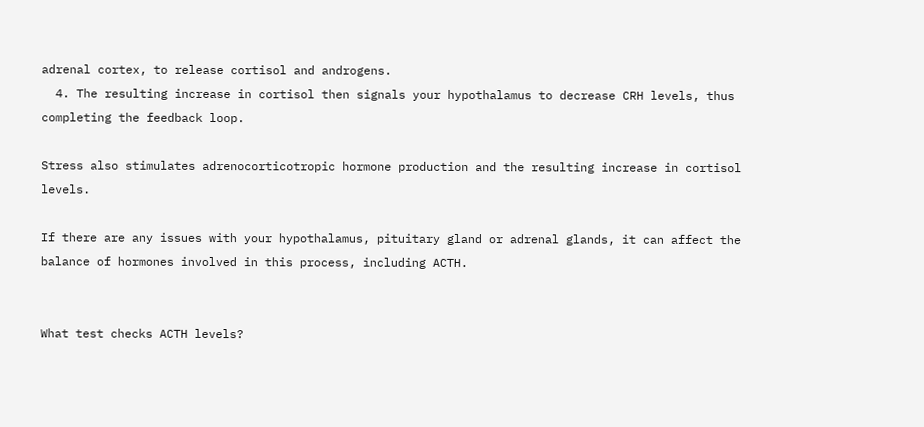adrenal cortex, to release cortisol and androgens.
  4. The resulting increase in cortisol then signals your hypothalamus to decrease CRH levels, thus completing the feedback loop.

Stress also stimulates adrenocorticotropic hormone production and the resulting increase in cortisol levels.

If there are any issues with your hypothalamus, pituitary gland or adrenal glands, it can affect the balance of hormones involved in this process, including ACTH.


What test checks ACTH levels?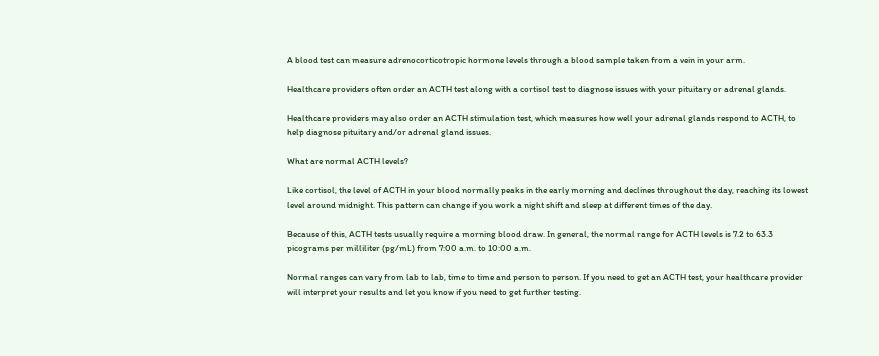A blood test can measure adrenocorticotropic hormone levels through a blood sample taken from a vein in your arm.

Healthcare providers often order an ACTH test along with a cortisol test to diagnose issues with your pituitary or adrenal glands.

Healthcare providers may also order an ACTH stimulation test, which measures how well your adrenal glands respond to ACTH, to help diagnose pituitary and/or adrenal gland issues.

What are normal ACTH levels?

Like cortisol, the level of ACTH in your blood normally peaks in the early morning and declines throughout the day, reaching its lowest level around midnight. This pattern can change if you work a night shift and sleep at different times of the day.

Because of this, ACTH tests usually require a morning blood draw. In general, the normal range for ACTH levels is 7.2 to 63.3 picograms per milliliter (pg/mL) from 7:00 a.m. to 10:00 a.m.

Normal ranges can vary from lab to lab, time to time and person to person. If you need to get an ACTH test, your healthcare provider will interpret your results and let you know if you need to get further testing.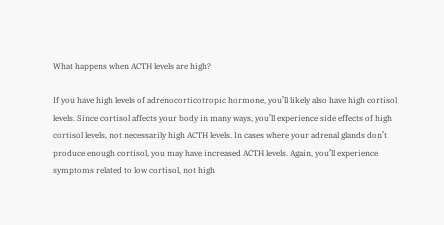What happens when ACTH levels are high?

If you have high levels of adrenocorticotropic hormone, you’ll likely also have high cortisol levels. Since cortisol affects your body in many ways, you’ll experience side effects of high cortisol levels, not necessarily high ACTH levels. In cases where your adrenal glands don’t produce enough cortisol, you may have increased ACTH levels. Again, you’ll experience symptoms related to low cortisol, not high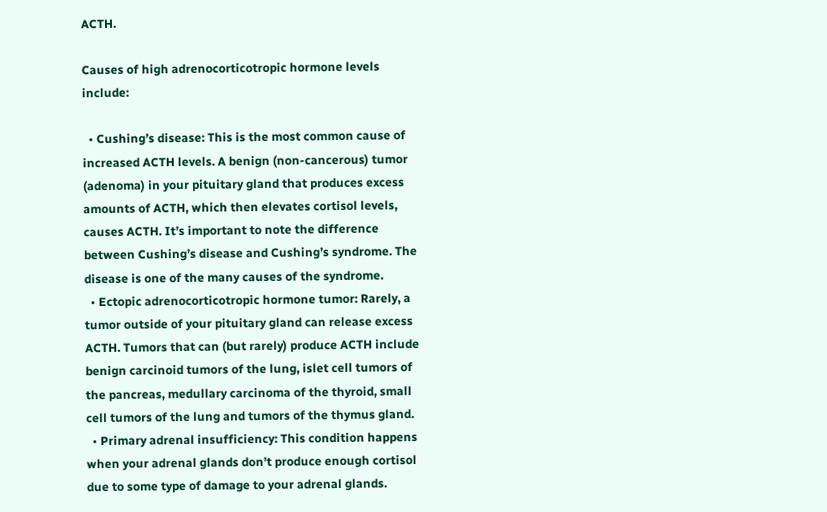ACTH.

Causes of high adrenocorticotropic hormone levels include:

  • Cushing’s disease: This is the most common cause of increased ACTH levels. A benign (non-cancerous) tumor (adenoma) in your pituitary gland that produces excess amounts of ACTH, which then elevates cortisol levels, causes ACTH. It’s important to note the difference between Cushing’s disease and Cushing’s syndrome. The disease is one of the many causes of the syndrome.
  • Ectopic adrenocorticotropic hormone tumor: Rarely, a tumor outside of your pituitary gland can release excess ACTH. Tumors that can (but rarely) produce ACTH include benign carcinoid tumors of the lung, islet cell tumors of the pancreas, medullary carcinoma of the thyroid, small cell tumors of the lung and tumors of the thymus gland.
  • Primary adrenal insufficiency: This condition happens when your adrenal glands don’t produce enough cortisol due to some type of damage to your adrenal glands.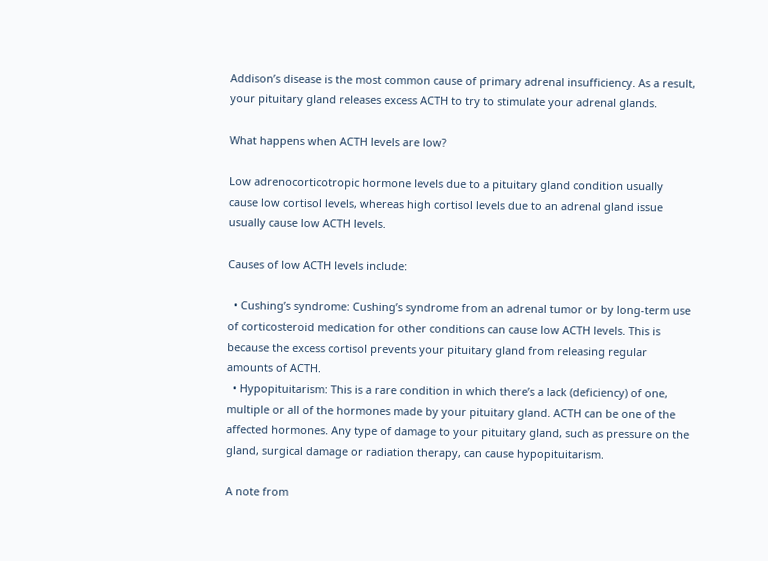Addison’s disease is the most common cause of primary adrenal insufficiency. As a result, your pituitary gland releases excess ACTH to try to stimulate your adrenal glands.

What happens when ACTH levels are low?

Low adrenocorticotropic hormone levels due to a pituitary gland condition usually cause low cortisol levels, whereas high cortisol levels due to an adrenal gland issue usually cause low ACTH levels.

Causes of low ACTH levels include:

  • Cushing’s syndrome: Cushing’s syndrome from an adrenal tumor or by long-term use of corticosteroid medication for other conditions can cause low ACTH levels. This is because the excess cortisol prevents your pituitary gland from releasing regular amounts of ACTH.
  • Hypopituitarism: This is a rare condition in which there’s a lack (deficiency) of one, multiple or all of the hormones made by your pituitary gland. ACTH can be one of the affected hormones. Any type of damage to your pituitary gland, such as pressure on the gland, surgical damage or radiation therapy, can cause hypopituitarism.

A note from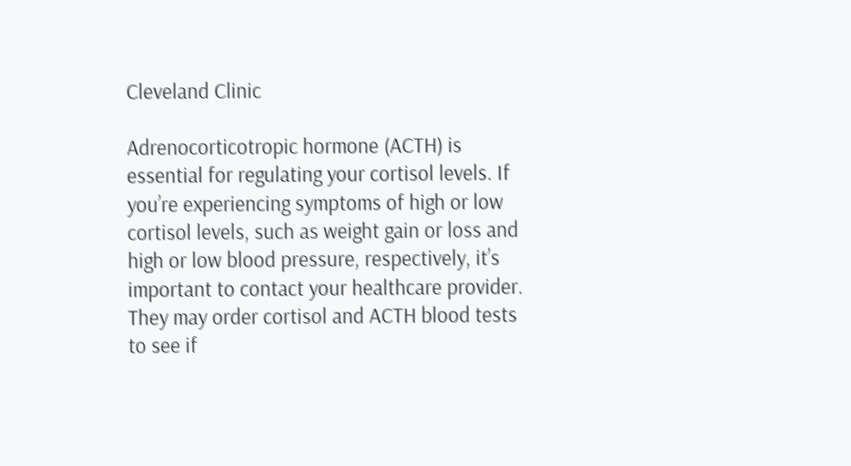Cleveland Clinic

Adrenocorticotropic hormone (ACTH) is essential for regulating your cortisol levels. If you’re experiencing symptoms of high or low cortisol levels, such as weight gain or loss and high or low blood pressure, respectively, it’s important to contact your healthcare provider. They may order cortisol and ACTH blood tests to see if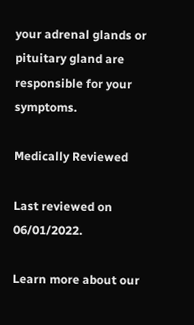your adrenal glands or pituitary gland are responsible for your symptoms.

Medically Reviewed

Last reviewed on 06/01/2022.

Learn more about our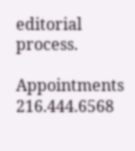editorial process.

Appointments 216.444.6568